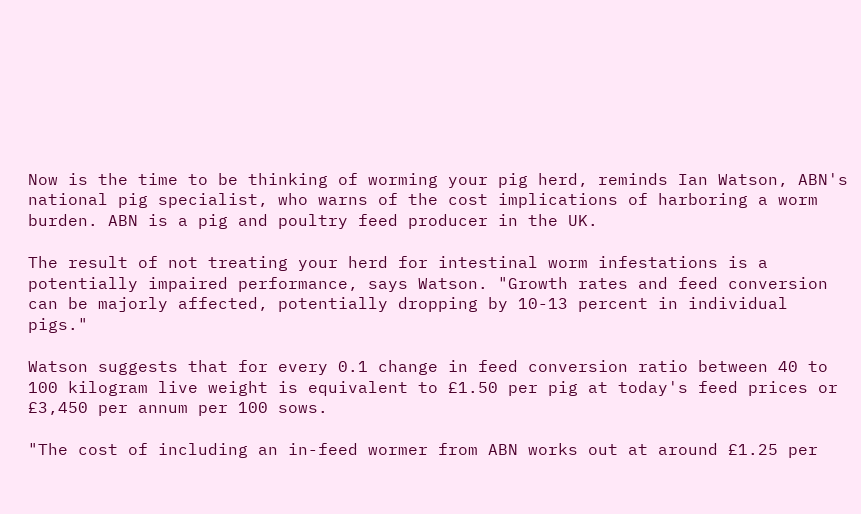Now is the time to be thinking of worming your pig herd, reminds Ian Watson, ABN's national pig specialist, who warns of the cost implications of harboring a worm burden. ABN is a pig and poultry feed producer in the UK.

The result of not treating your herd for intestinal worm infestations is a potentially impaired performance, says Watson. "Growth rates and feed conversion can be majorly affected, potentially dropping by 10-13 percent in individual pigs."

Watson suggests that for every 0.1 change in feed conversion ratio between 40 to 100 kilogram live weight is equivalent to £1.50 per pig at today's feed prices or £3,450 per annum per 100 sows.

"The cost of including an in-feed wormer from ABN works out at around £1.25 per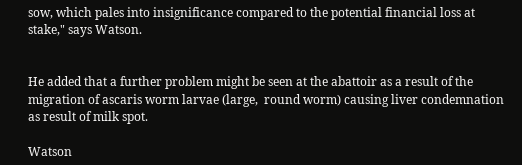sow, which pales into insignificance compared to the potential financial loss at stake," says Watson.


He added that a further problem might be seen at the abattoir as a result of the migration of ascaris worm larvae (large,  round worm) causing liver condemnation as result of milk spot.

Watson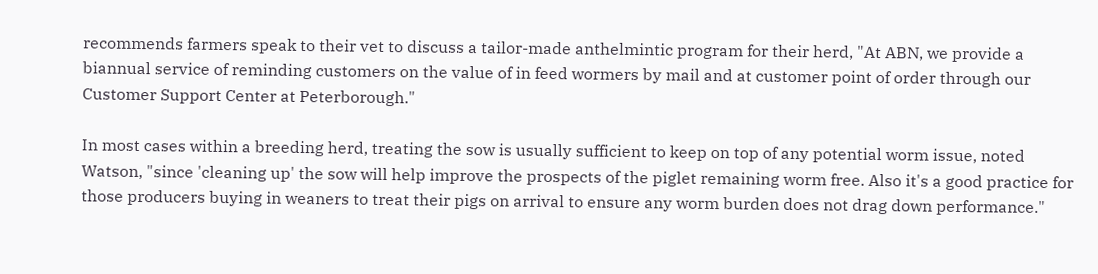recommends farmers speak to their vet to discuss a tailor-made anthelmintic program for their herd, "At ABN, we provide a biannual service of reminding customers on the value of in feed wormers by mail and at customer point of order through our Customer Support Center at Peterborough."

In most cases within a breeding herd, treating the sow is usually sufficient to keep on top of any potential worm issue, noted Watson, "since 'cleaning up' the sow will help improve the prospects of the piglet remaining worm free. Also it's a good practice for those producers buying in weaners to treat their pigs on arrival to ensure any worm burden does not drag down performance."